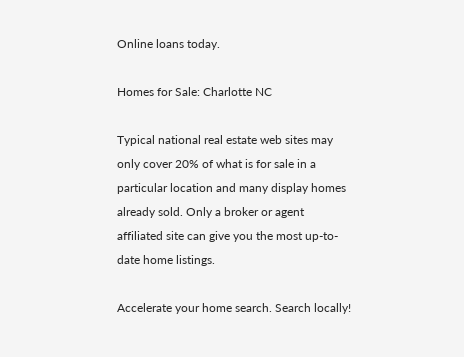Online loans today.

Homes for Sale: Charlotte NC

Typical national real estate web sites may only cover 20% of what is for sale in a particular location and many display homes already sold. Only a broker or agent affiliated site can give you the most up-to-date home listings.

Accelerate your home search. Search locally!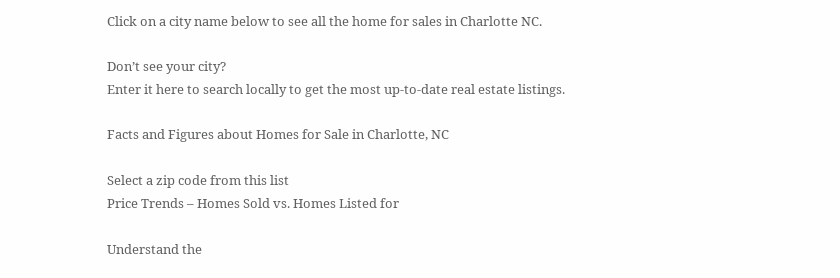Click on a city name below to see all the home for sales in Charlotte NC.

Don’t see your city?
Enter it here to search locally to get the most up-to-date real estate listings.

Facts and Figures about Homes for Sale in Charlotte, NC

Select a zip code from this list
Price Trends – Homes Sold vs. Homes Listed for

Understand the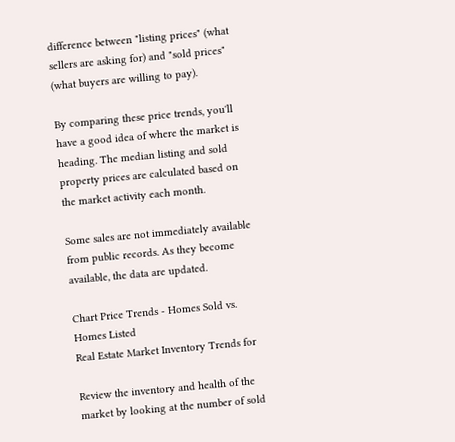difference between "listing prices" (what sellers are asking for) and "sold prices" (what buyers are willing to pay).

By comparing these price trends, you'll have a good idea of where the market is heading. The median listing and sold property prices are calculated based on the market activity each month.

Some sales are not immediately available from public records. As they become available, the data are updated.

Chart Price Trends - Homes Sold vs. Homes Listed
Real Estate Market Inventory Trends for

Review the inventory and health of the market by looking at the number of sold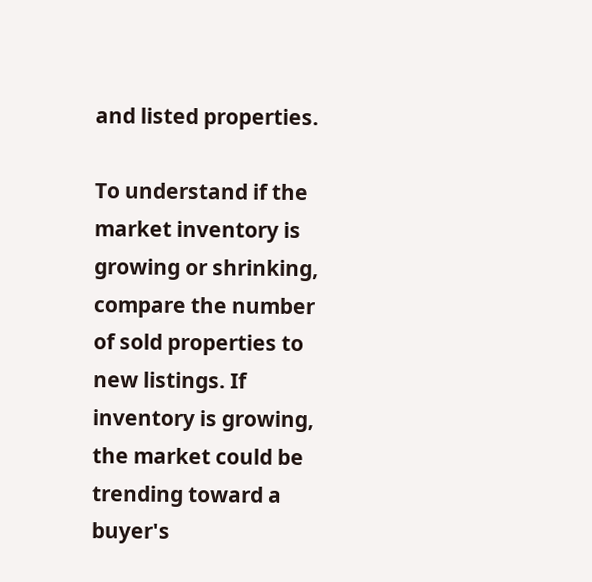and listed properties.

To understand if the market inventory is growing or shrinking, compare the number of sold properties to new listings. If inventory is growing, the market could be trending toward a buyer's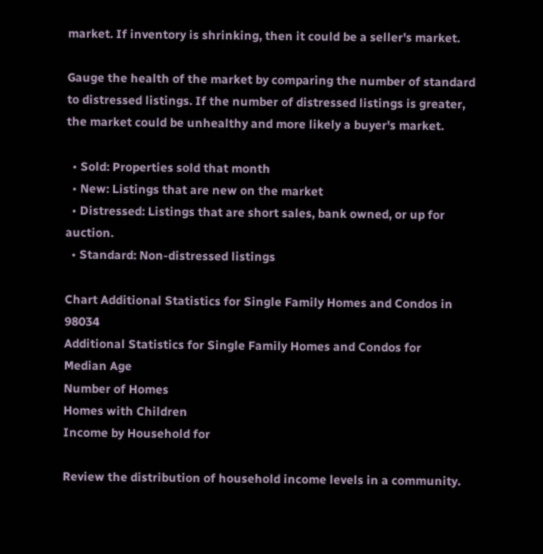market. If inventory is shrinking, then it could be a seller's market.

Gauge the health of the market by comparing the number of standard to distressed listings. If the number of distressed listings is greater, the market could be unhealthy and more likely a buyer's market.

  • Sold: Properties sold that month
  • New: Listings that are new on the market
  • Distressed: Listings that are short sales, bank owned, or up for auction.
  • Standard: Non-distressed listings

Chart Additional Statistics for Single Family Homes and Condos in 98034
Additional Statistics for Single Family Homes and Condos for
Median Age
Number of Homes
Homes with Children
Income by Household for

Review the distribution of household income levels in a community.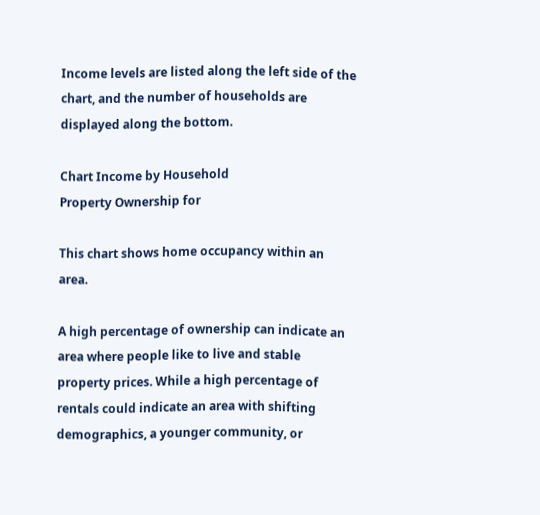Income levels are listed along the left side of the chart, and the number of households are displayed along the bottom.

Chart Income by Household
Property Ownership for

This chart shows home occupancy within an area.

A high percentage of ownership can indicate an area where people like to live and stable property prices. While a high percentage of rentals could indicate an area with shifting demographics, a younger community, or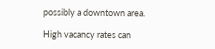possibly a downtown area.

High vacancy rates can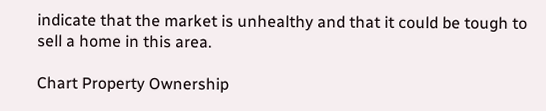indicate that the market is unhealthy and that it could be tough to sell a home in this area.

Chart Property Ownership